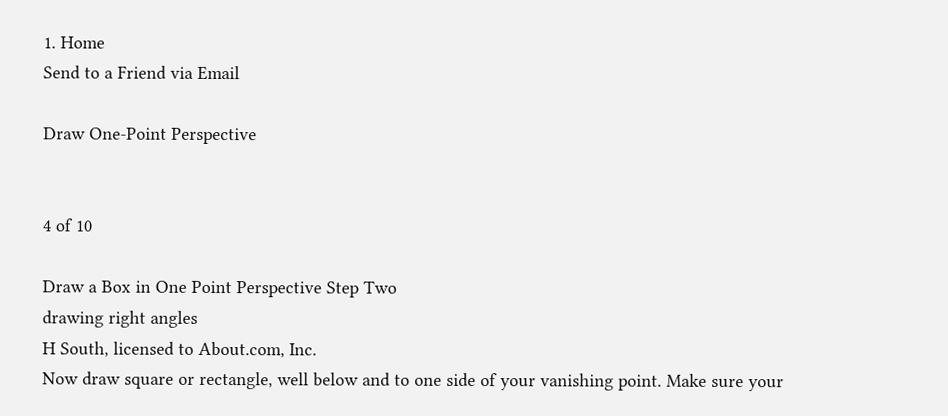1. Home
Send to a Friend via Email

Draw One-Point Perspective


4 of 10

Draw a Box in One Point Perspective Step Two
drawing right angles
H South, licensed to About.com, Inc.
Now draw square or rectangle, well below and to one side of your vanishing point. Make sure your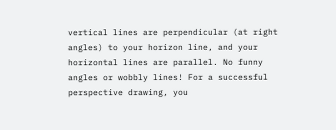vertical lines are perpendicular (at right angles) to your horizon line, and your horizontal lines are parallel. No funny angles or wobbly lines! For a successful perspective drawing, you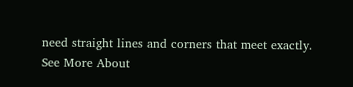need straight lines and corners that meet exactly.
See More About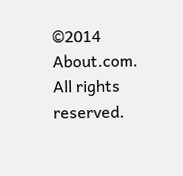©2014 About.com. All rights reserved.